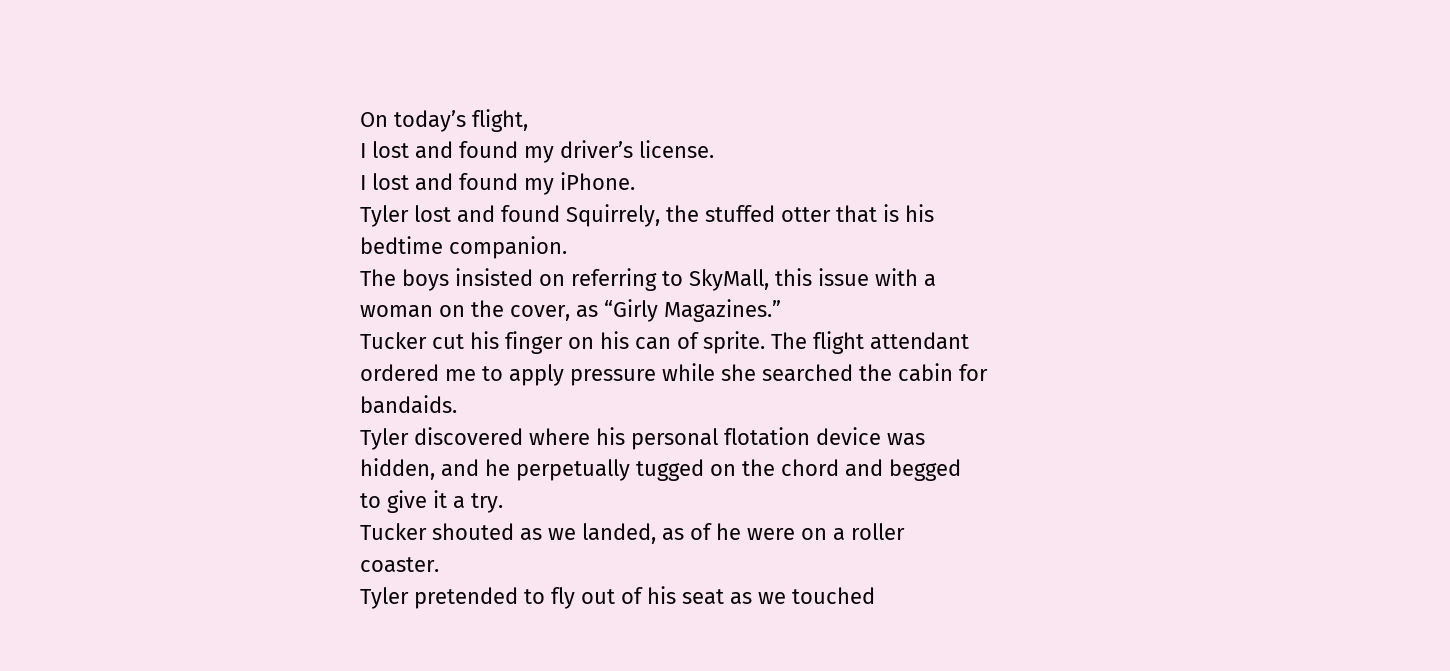On today’s flight,
I lost and found my driver’s license.
I lost and found my iPhone.
Tyler lost and found Squirrely, the stuffed otter that is his bedtime companion.
The boys insisted on referring to SkyMall, this issue with a woman on the cover, as “Girly Magazines.”
Tucker cut his finger on his can of sprite. The flight attendant ordered me to apply pressure while she searched the cabin for bandaids.
Tyler discovered where his personal flotation device was hidden, and he perpetually tugged on the chord and begged to give it a try.
Tucker shouted as we landed, as of he were on a roller coaster.
Tyler pretended to fly out of his seat as we touched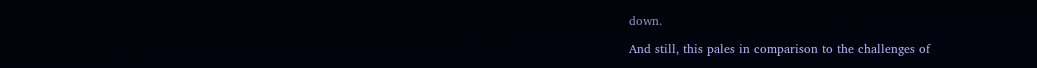down.

And still, this pales in comparison to the challenges of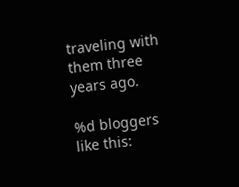traveling with them three years ago.

%d bloggers like this: